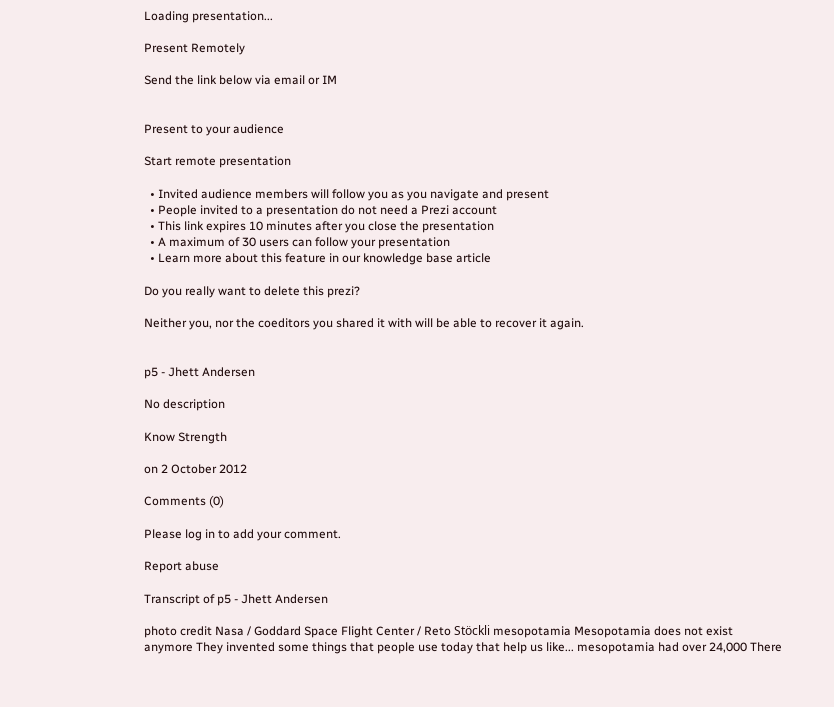Loading presentation...

Present Remotely

Send the link below via email or IM


Present to your audience

Start remote presentation

  • Invited audience members will follow you as you navigate and present
  • People invited to a presentation do not need a Prezi account
  • This link expires 10 minutes after you close the presentation
  • A maximum of 30 users can follow your presentation
  • Learn more about this feature in our knowledge base article

Do you really want to delete this prezi?

Neither you, nor the coeditors you shared it with will be able to recover it again.


p5 - Jhett Andersen

No description

Know Strength

on 2 October 2012

Comments (0)

Please log in to add your comment.

Report abuse

Transcript of p5 - Jhett Andersen

photo credit Nasa / Goddard Space Flight Center / Reto Stöckli mesopotamia Mesopotamia does not exist anymore They invented some things that people use today that help us like... mesopotamia had over 24,000 There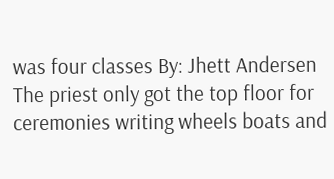was four classes By: Jhett Andersen The priest only got the top floor for ceremonies writing wheels boats and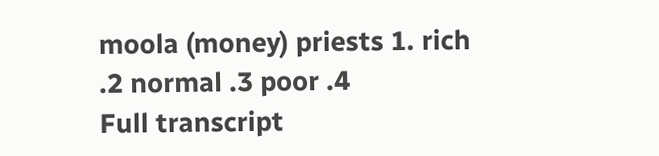moola (money) priests 1. rich .2 normal .3 poor .4
Full transcript